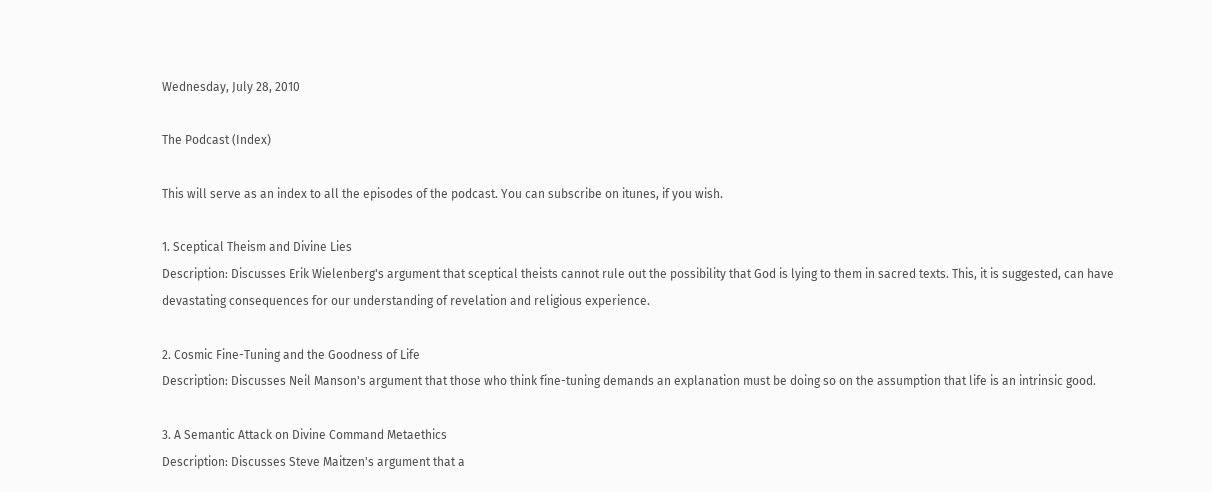Wednesday, July 28, 2010

The Podcast (Index)

This will serve as an index to all the episodes of the podcast. You can subscribe on itunes, if you wish.

1. Sceptical Theism and Divine Lies
Description: Discusses Erik Wielenberg's argument that sceptical theists cannot rule out the possibility that God is lying to them in sacred texts. This, it is suggested, can have devastating consequences for our understanding of revelation and religious experience.

2. Cosmic Fine-Tuning and the Goodness of Life
Description: Discusses Neil Manson's argument that those who think fine-tuning demands an explanation must be doing so on the assumption that life is an intrinsic good.

3. A Semantic Attack on Divine Command Metaethics
Description: Discusses Steve Maitzen's argument that a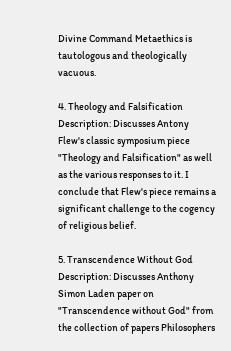Divine Command Metaethics is tautologous and theologically vacuous.

4. Theology and Falsification
Description: Discusses Antony Flew's classic symposium piece "Theology and Falsification" as well as the various responses to it. I conclude that Flew's piece remains a significant challenge to the cogency of religious belief.

5. Transcendence Without God
Description: Discusses Anthony Simon Laden paper on "Transcendence without God" from the collection of papers Philosophers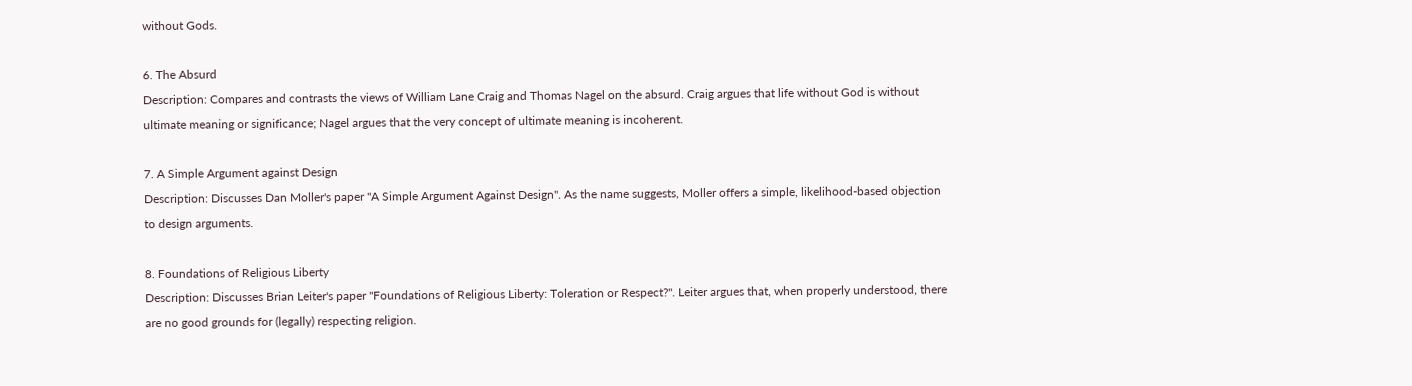without Gods.

6. The Absurd
Description: Compares and contrasts the views of William Lane Craig and Thomas Nagel on the absurd. Craig argues that life without God is without ultimate meaning or significance; Nagel argues that the very concept of ultimate meaning is incoherent.

7. A Simple Argument against Design
Description: Discusses Dan Moller's paper "A Simple Argument Against Design". As the name suggests, Moller offers a simple, likelihood-based objection to design arguments.

8. Foundations of Religious Liberty
Description: Discusses Brian Leiter's paper "Foundations of Religious Liberty: Toleration or Respect?". Leiter argues that, when properly understood, there are no good grounds for (legally) respecting religion.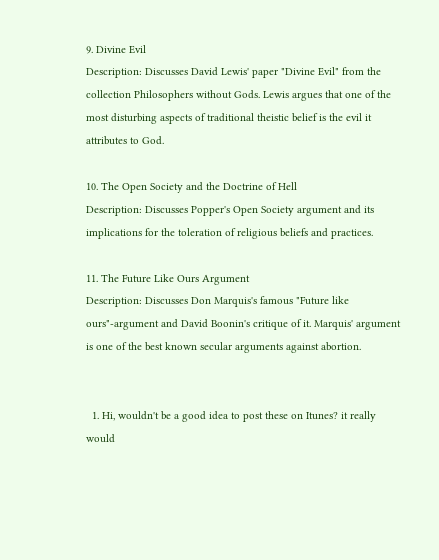9. Divine Evil
Description: Discusses David Lewis' paper "Divine Evil" from the collection Philosophers without Gods. Lewis argues that one of the most disturbing aspects of traditional theistic belief is the evil it attributes to God.

10. The Open Society and the Doctrine of Hell
Description: Discusses Popper's Open Society argument and its implications for the toleration of religious beliefs and practices.

11. The Future Like Ours Argument
Description: Discusses Don Marquis's famous "Future like ours"-argument and David Boonin's critique of it. Marquis' argument is one of the best known secular arguments against abortion.


  1. Hi, wouldn't be a good idea to post these on Itunes? it really would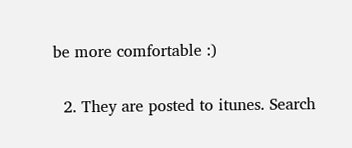be more comfortable :)

  2. They are posted to itunes. Search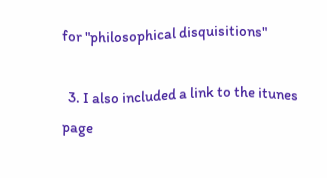for "philosophical disquisitions"

  3. I also included a link to the itunes page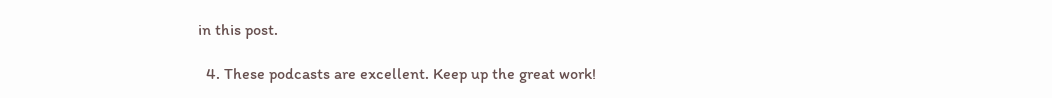in this post.

  4. These podcasts are excellent. Keep up the great work!